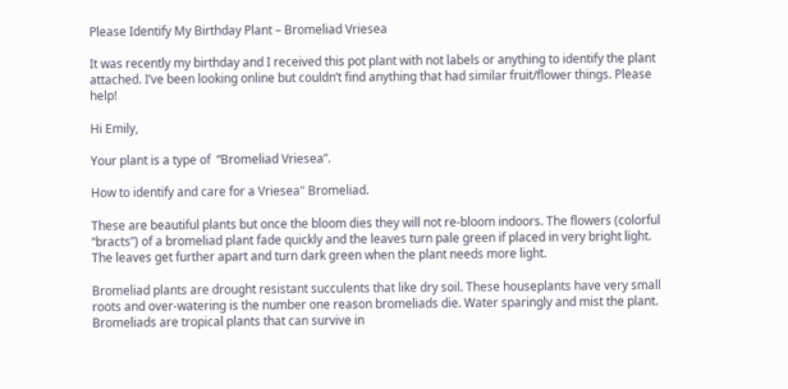Please Identify My Birthday Plant – Bromeliad Vriesea

It was recently my birthday and I received this pot plant with not labels or anything to identify the plant attached. I’ve been looking online but couldn’t find anything that had similar fruit/flower things. Please help!

Hi Emily,

Your plant is a type of  “Bromeliad Vriesea”.

How to identify and care for a Vriesea" Bromeliad.

These are beautiful plants but once the bloom dies they will not re-bloom indoors. The flowers (colorful “bracts”) of a bromeliad plant fade quickly and the leaves turn pale green if placed in very bright light. The leaves get further apart and turn dark green when the plant needs more light.

Bromeliad plants are drought resistant succulents that like dry soil. These houseplants have very small roots and over-watering is the number one reason bromeliads die. Water sparingly and mist the plant. Bromeliads are tropical plants that can survive in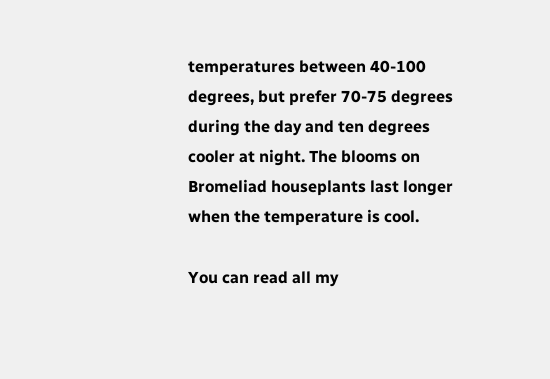temperatures between 40-100 degrees, but prefer 70-75 degrees during the day and ten degrees cooler at night. The blooms on Bromeliad houseplants last longer when the temperature is cool.

You can read all my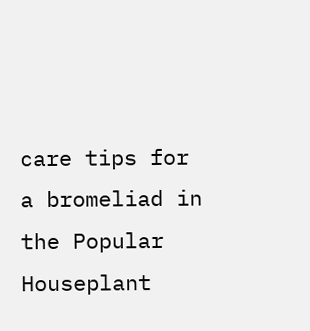care tips for a bromeliad in the Popular Houseplant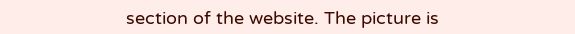section of the website. The picture is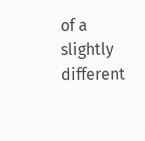of a slightly different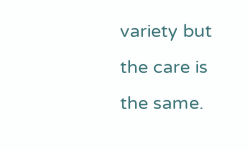variety but the care is the same.